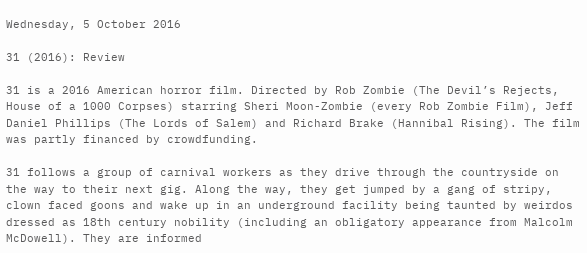Wednesday, 5 October 2016

31 (2016): Review

31 is a 2016 American horror film. Directed by Rob Zombie (The Devil’s Rejects, House of a 1000 Corpses) starring Sheri Moon-Zombie (every Rob Zombie Film), Jeff Daniel Phillips (The Lords of Salem) and Richard Brake (Hannibal Rising). The film was partly financed by crowdfunding.

31 follows a group of carnival workers as they drive through the countryside on the way to their next gig. Along the way, they get jumped by a gang of stripy, clown faced goons and wake up in an underground facility being taunted by weirdos dressed as 18th century nobility (including an obligatory appearance from Malcolm McDowell). They are informed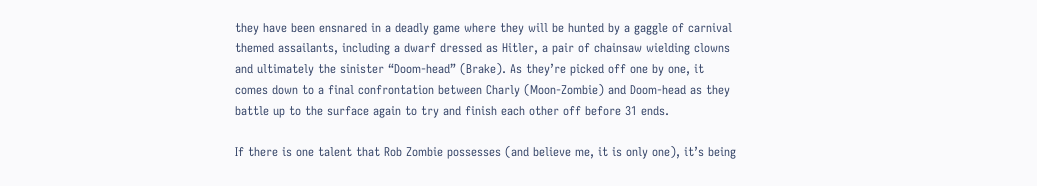they have been ensnared in a deadly game where they will be hunted by a gaggle of carnival themed assailants, including a dwarf dressed as Hitler, a pair of chainsaw wielding clowns and ultimately the sinister “Doom-head” (Brake). As they’re picked off one by one, it comes down to a final confrontation between Charly (Moon-Zombie) and Doom-head as they battle up to the surface again to try and finish each other off before 31 ends.

If there is one talent that Rob Zombie possesses (and believe me, it is only one), it’s being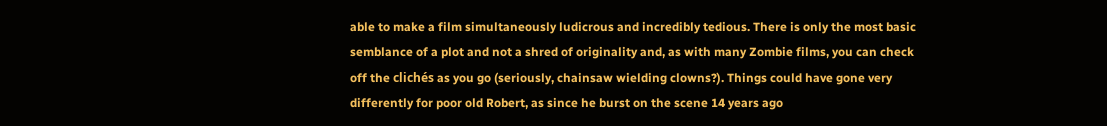able to make a film simultaneously ludicrous and incredibly tedious. There is only the most basic semblance of a plot and not a shred of originality and, as with many Zombie films, you can check off the clichés as you go (seriously, chainsaw wielding clowns?). Things could have gone very differently for poor old Robert, as since he burst on the scene 14 years ago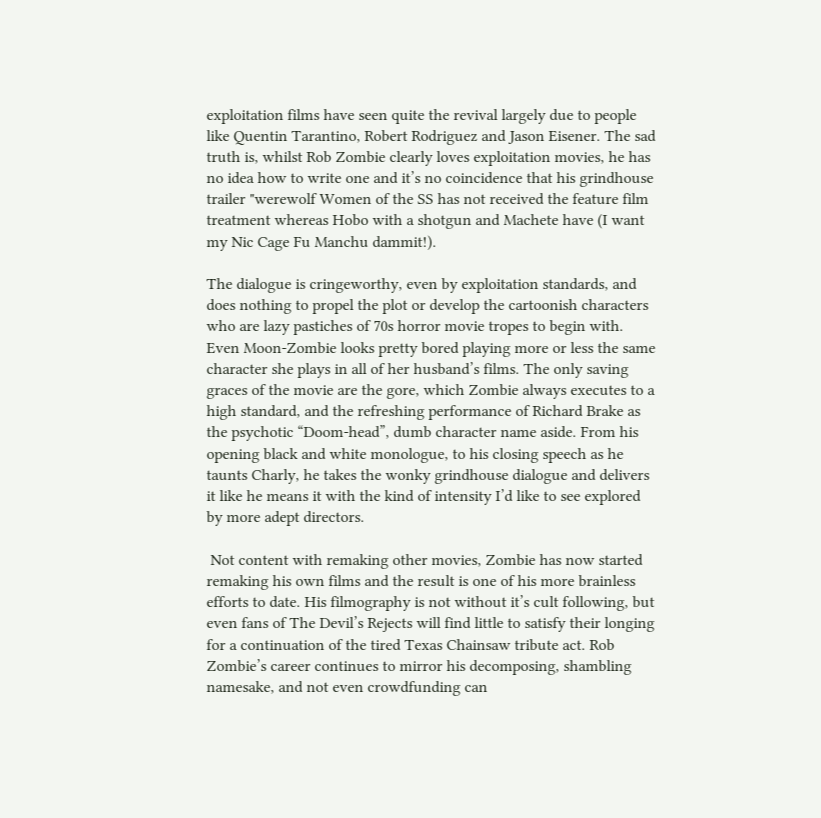exploitation films have seen quite the revival largely due to people like Quentin Tarantino, Robert Rodriguez and Jason Eisener. The sad truth is, whilst Rob Zombie clearly loves exploitation movies, he has no idea how to write one and it’s no coincidence that his grindhouse trailer "werewolf Women of the SS has not received the feature film treatment whereas Hobo with a shotgun and Machete have (I want my Nic Cage Fu Manchu dammit!).

The dialogue is cringeworthy, even by exploitation standards, and does nothing to propel the plot or develop the cartoonish characters who are lazy pastiches of 70s horror movie tropes to begin with. Even Moon-Zombie looks pretty bored playing more or less the same character she plays in all of her husband’s films. The only saving graces of the movie are the gore, which Zombie always executes to a high standard, and the refreshing performance of Richard Brake as the psychotic “Doom-head”, dumb character name aside. From his opening black and white monologue, to his closing speech as he taunts Charly, he takes the wonky grindhouse dialogue and delivers it like he means it with the kind of intensity I’d like to see explored by more adept directors.

 Not content with remaking other movies, Zombie has now started remaking his own films and the result is one of his more brainless efforts to date. His filmography is not without it’s cult following, but even fans of The Devil’s Rejects will find little to satisfy their longing for a continuation of the tired Texas Chainsaw tribute act. Rob Zombie’s career continues to mirror his decomposing, shambling namesake, and not even crowdfunding can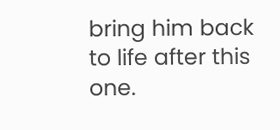bring him back to life after this one.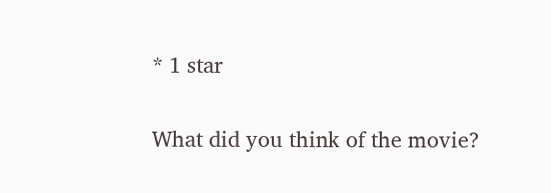* 1 star

What did you think of the movie?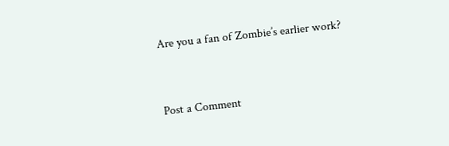Are you a fan of Zombie’s earlier work?


Post a Comment